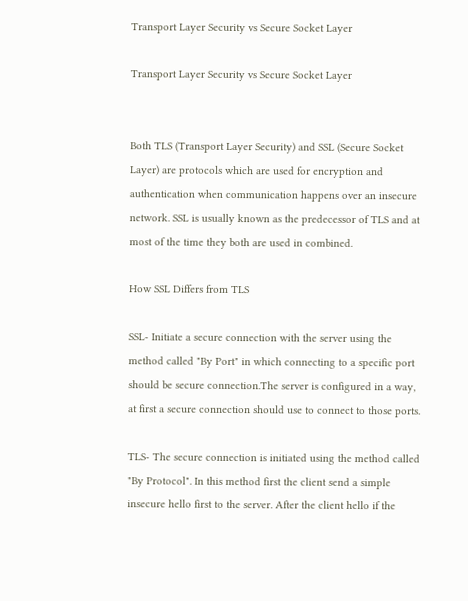Transport Layer Security vs Secure Socket Layer

Transport Layer Security vs Secure Socket Layer


Both TLS (Transport Layer Security) and SSL (Secure Socket Layer) are protocols which are used for encryption and authentication when communication happens over an insecure network. SSL is usually known as the predecessor of TLS and at most of the time they both are used in combined.

How SSL Differs from TLS

SSL- Initiate a secure connection with the server using the method called "By Port" in which connecting to a specific port should be secure connection.The server is configured in a way, at first a secure connection should use to connect to those ports.

TLS- The secure connection is initiated using the method called "By Protocol". In this method first the client send a simple insecure hello first to the server. After the client hello if the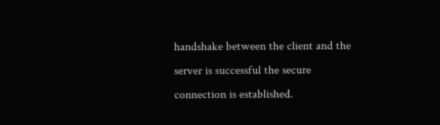handshake between the client and the server is successful the secure connection is established.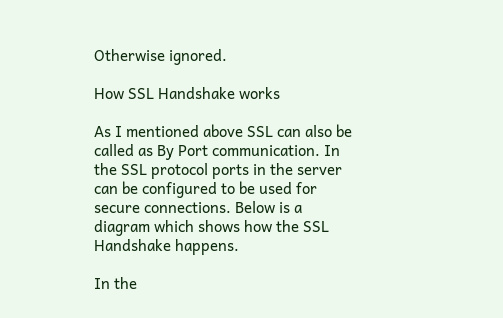Otherwise ignored.

How SSL Handshake works

As I mentioned above SSL can also be called as By Port communication. In the SSL protocol ports in the server can be configured to be used for secure connections. Below is a diagram which shows how the SSL Handshake happens.

In the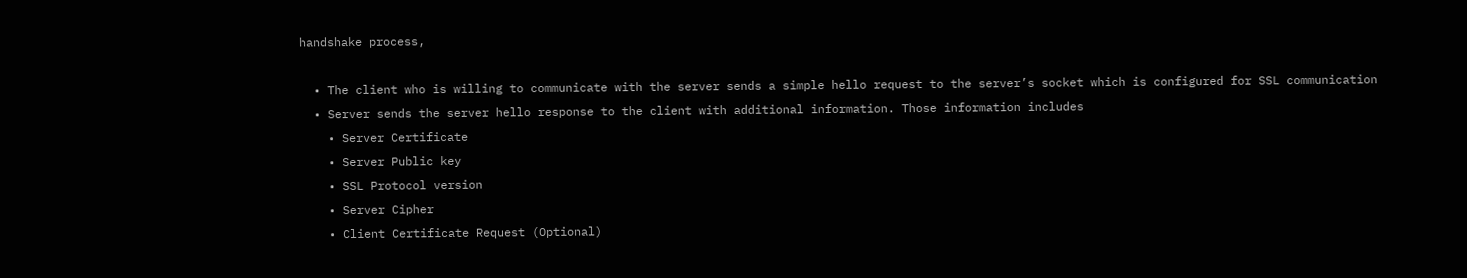handshake process,

  • The client who is willing to communicate with the server sends a simple hello request to the server’s socket which is configured for SSL communication
  • Server sends the server hello response to the client with additional information. Those information includes
    • Server Certificate
    • Server Public key
    • SSL Protocol version
    • Server Cipher
    • Client Certificate Request (Optional)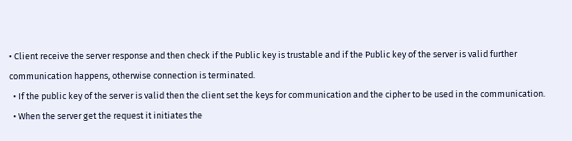• Client receive the server response and then check if the Public key is trustable and if the Public key of the server is valid further communication happens, otherwise connection is terminated.
  • If the public key of the server is valid then the client set the keys for communication and the cipher to be used in the communication.
  • When the server get the request it initiates the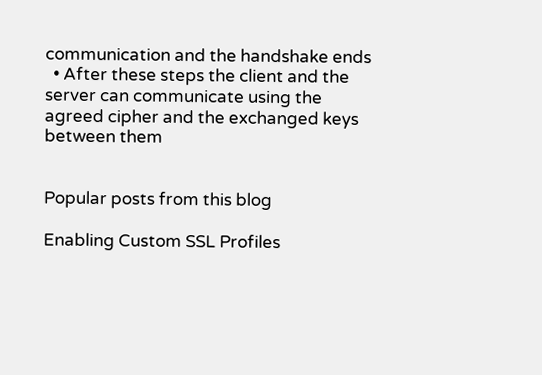communication and the handshake ends
  • After these steps the client and the server can communicate using the agreed cipher and the exchanged keys between them


Popular posts from this blog

Enabling Custom SSL Profiles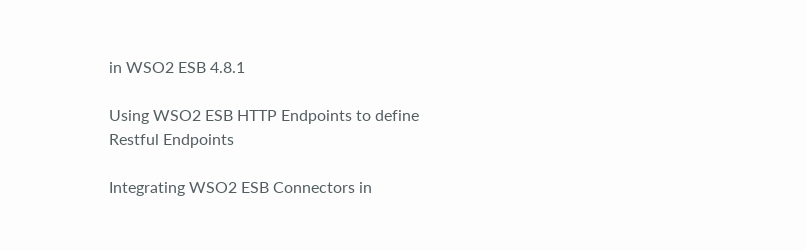in WSO2 ESB 4.8.1

Using WSO2 ESB HTTP Endpoints to define Restful Endpoints

Integrating WSO2 ESB Connectors in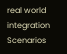real world integration Scenarios